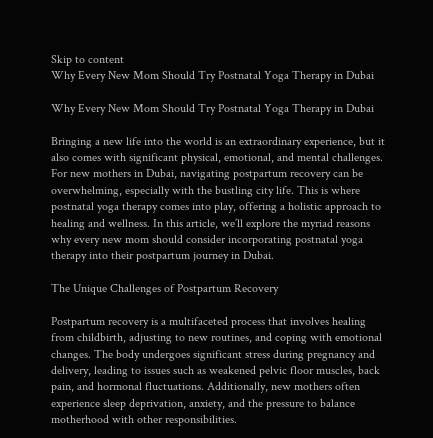Skip to content
Why Every New Mom Should Try Postnatal Yoga Therapy in Dubai

Why Every New Mom Should Try Postnatal Yoga Therapy in Dubai

Bringing a new life into the world is an extraordinary experience, but it also comes with significant physical, emotional, and mental challenges. For new mothers in Dubai, navigating postpartum recovery can be overwhelming, especially with the bustling city life. This is where postnatal yoga therapy comes into play, offering a holistic approach to healing and wellness. In this article, we’ll explore the myriad reasons why every new mom should consider incorporating postnatal yoga therapy into their postpartum journey in Dubai.

The Unique Challenges of Postpartum Recovery

Postpartum recovery is a multifaceted process that involves healing from childbirth, adjusting to new routines, and coping with emotional changes. The body undergoes significant stress during pregnancy and delivery, leading to issues such as weakened pelvic floor muscles, back pain, and hormonal fluctuations. Additionally, new mothers often experience sleep deprivation, anxiety, and the pressure to balance motherhood with other responsibilities.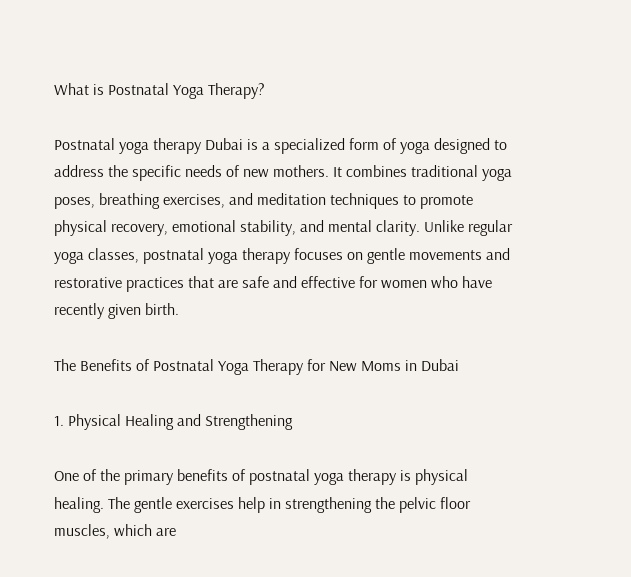What is Postnatal Yoga Therapy?

Postnatal yoga therapy Dubai is a specialized form of yoga designed to address the specific needs of new mothers. It combines traditional yoga poses, breathing exercises, and meditation techniques to promote physical recovery, emotional stability, and mental clarity. Unlike regular yoga classes, postnatal yoga therapy focuses on gentle movements and restorative practices that are safe and effective for women who have recently given birth.

The Benefits of Postnatal Yoga Therapy for New Moms in Dubai

1. Physical Healing and Strengthening

One of the primary benefits of postnatal yoga therapy is physical healing. The gentle exercises help in strengthening the pelvic floor muscles, which are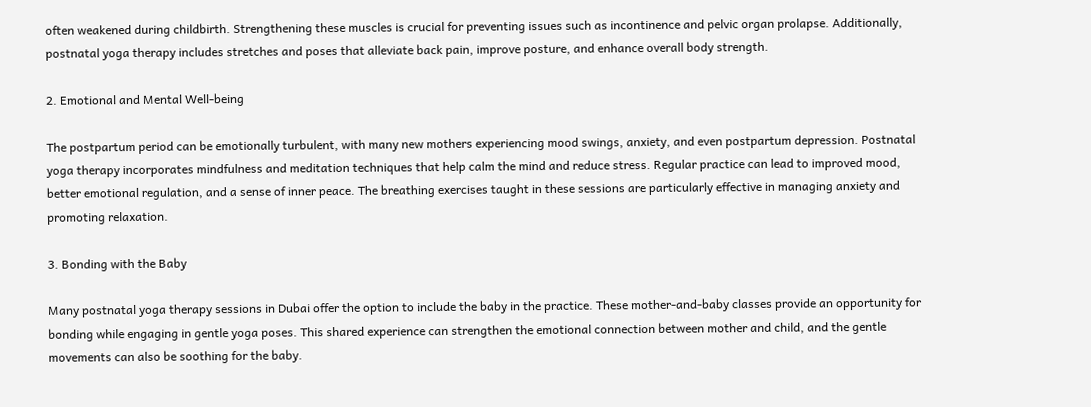often weakened during childbirth. Strengthening these muscles is crucial for preventing issues such as incontinence and pelvic organ prolapse. Additionally, postnatal yoga therapy includes stretches and poses that alleviate back pain, improve posture, and enhance overall body strength.

2. Emotional and Mental Well-being

The postpartum period can be emotionally turbulent, with many new mothers experiencing mood swings, anxiety, and even postpartum depression. Postnatal yoga therapy incorporates mindfulness and meditation techniques that help calm the mind and reduce stress. Regular practice can lead to improved mood, better emotional regulation, and a sense of inner peace. The breathing exercises taught in these sessions are particularly effective in managing anxiety and promoting relaxation.

3. Bonding with the Baby

Many postnatal yoga therapy sessions in Dubai offer the option to include the baby in the practice. These mother-and-baby classes provide an opportunity for bonding while engaging in gentle yoga poses. This shared experience can strengthen the emotional connection between mother and child, and the gentle movements can also be soothing for the baby.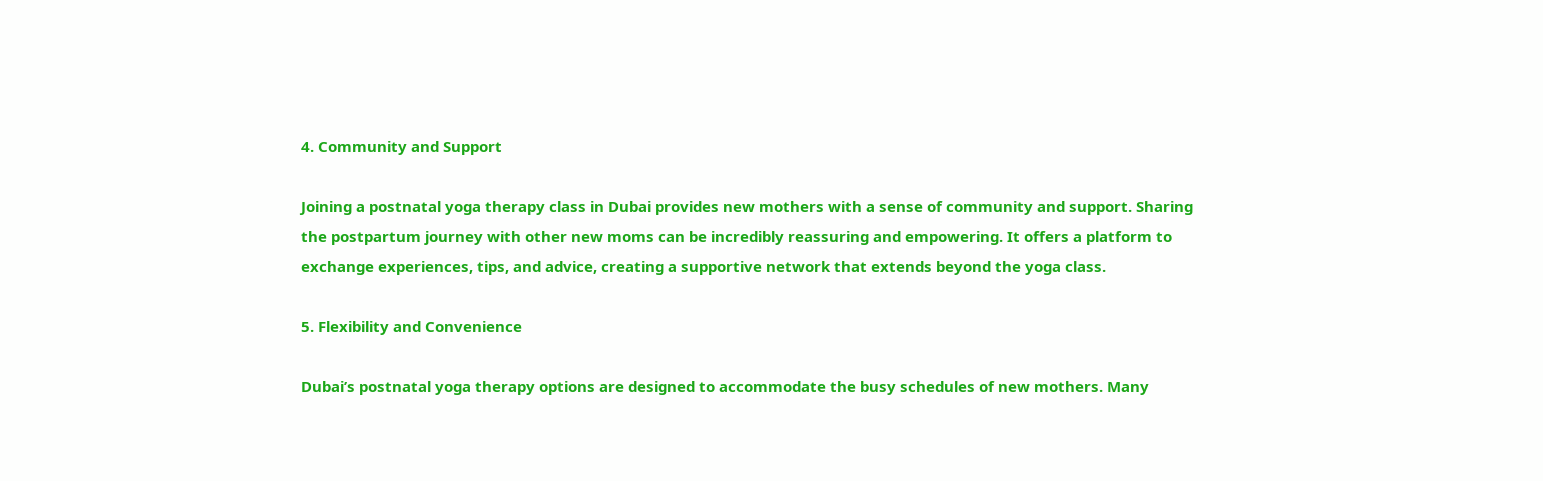4. Community and Support

Joining a postnatal yoga therapy class in Dubai provides new mothers with a sense of community and support. Sharing the postpartum journey with other new moms can be incredibly reassuring and empowering. It offers a platform to exchange experiences, tips, and advice, creating a supportive network that extends beyond the yoga class.

5. Flexibility and Convenience

Dubai’s postnatal yoga therapy options are designed to accommodate the busy schedules of new mothers. Many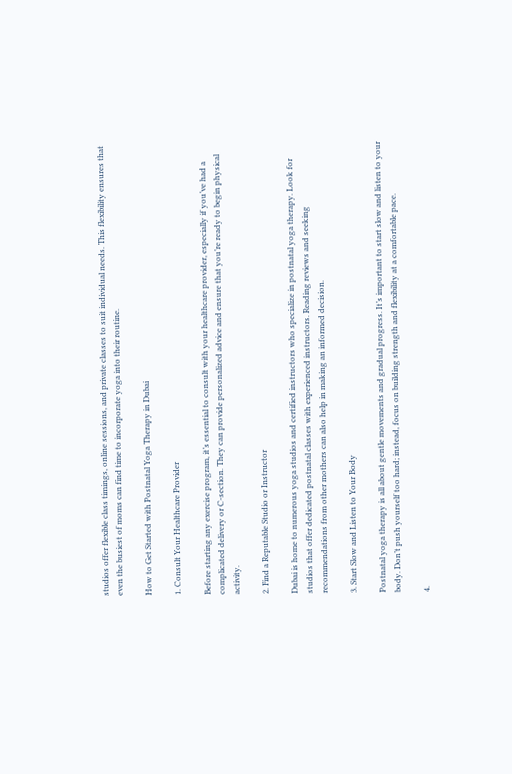studios offer flexible class timings, online sessions, and private classes to suit individual needs. This flexibility ensures that even the busiest of moms can find time to incorporate yoga into their routine.

How to Get Started with Postnatal Yoga Therapy in Dubai

1. Consult Your Healthcare Provider

Before starting any exercise program, it’s essential to consult with your healthcare provider, especially if you’ve had a complicated delivery or C-section. They can provide personalized advice and ensure that you’re ready to begin physical activity.

2. Find a Reputable Studio or Instructor

Dubai is home to numerous yoga studios and certified instructors who specialize in postnatal yoga therapy. Look for studios that offer dedicated postnatal classes with experienced instructors. Reading reviews and seeking recommendations from other mothers can also help in making an informed decision.

3. Start Slow and Listen to Your Body

Postnatal yoga therapy is all about gentle movements and gradual progress. It’s important to start slow and listen to your body. Don’t push yourself too hard; instead, focus on building strength and flexibility at a comfortable pace.

4.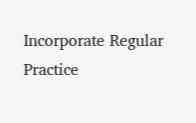Incorporate Regular Practice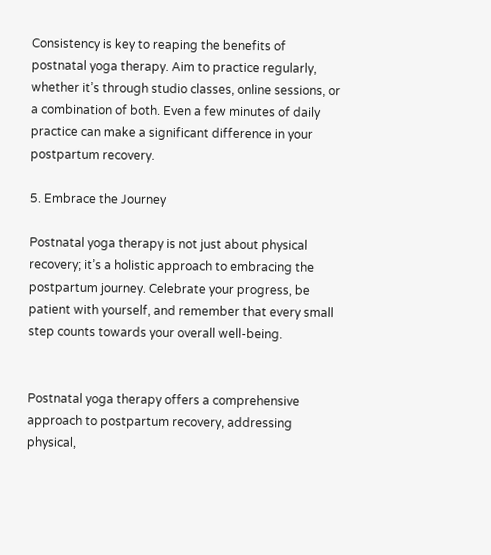Consistency is key to reaping the benefits of postnatal yoga therapy. Aim to practice regularly, whether it’s through studio classes, online sessions, or a combination of both. Even a few minutes of daily practice can make a significant difference in your postpartum recovery.

5. Embrace the Journey

Postnatal yoga therapy is not just about physical recovery; it’s a holistic approach to embracing the postpartum journey. Celebrate your progress, be patient with yourself, and remember that every small step counts towards your overall well-being.


Postnatal yoga therapy offers a comprehensive approach to postpartum recovery, addressing physical,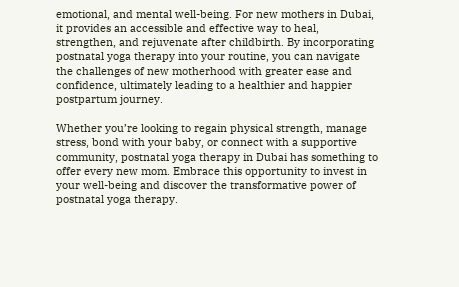emotional, and mental well-being. For new mothers in Dubai, it provides an accessible and effective way to heal, strengthen, and rejuvenate after childbirth. By incorporating postnatal yoga therapy into your routine, you can navigate the challenges of new motherhood with greater ease and confidence, ultimately leading to a healthier and happier postpartum journey.

Whether you’re looking to regain physical strength, manage stress, bond with your baby, or connect with a supportive community, postnatal yoga therapy in Dubai has something to offer every new mom. Embrace this opportunity to invest in your well-being and discover the transformative power of postnatal yoga therapy.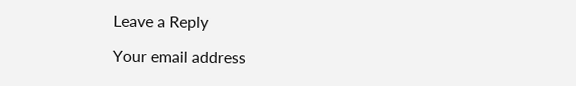Leave a Reply

Your email address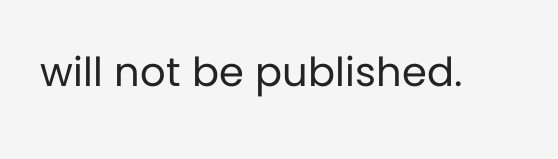will not be published.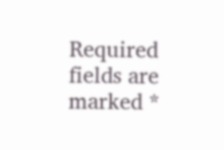Required fields are marked *